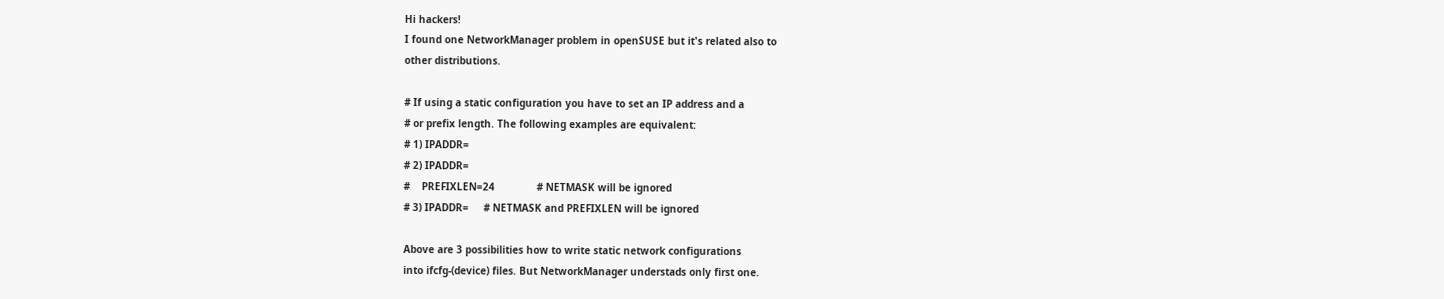Hi hackers!
I found one NetworkManager problem in openSUSE but it's related also to
other distributions.

# If using a static configuration you have to set an IP address and a
# or prefix length. The following examples are equivalent:
# 1) IPADDR=
# 2) IPADDR=
#    PREFIXLEN=24              # NETMASK will be ignored
# 3) IPADDR=     # NETMASK and PREFIXLEN will be ignored

Above are 3 possibilities how to write static network configurations
into ifcfg-(device) files. But NetworkManager understads only first one.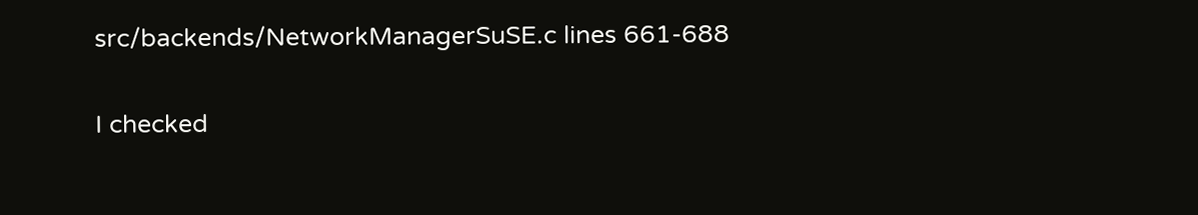src/backends/NetworkManagerSuSE.c lines 661-688

I checked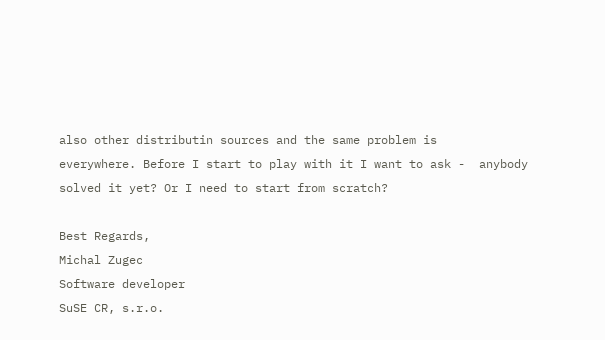also other distributin sources and the same problem is
everywhere. Before I start to play with it I want to ask -  anybody
solved it yet? Or I need to start from scratch?

Best Regards,
Michal Zugec
Software developer
SuSE CR, s.r.o.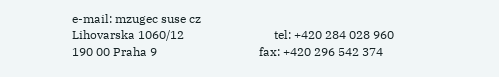e-mail: mzugec suse cz
Lihovarska 1060/12                              tel: +420 284 028 960
190 00 Praha 9                                  fax: +420 296 542 374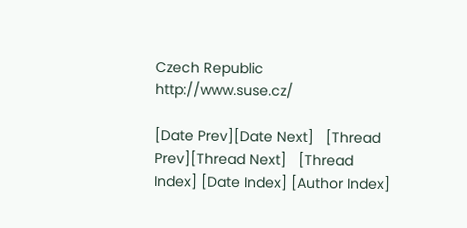Czech Republic                                    http://www.suse.cz/

[Date Prev][Date Next]   [Thread Prev][Thread Next]   [Thread Index] [Date Index] [Author Index]